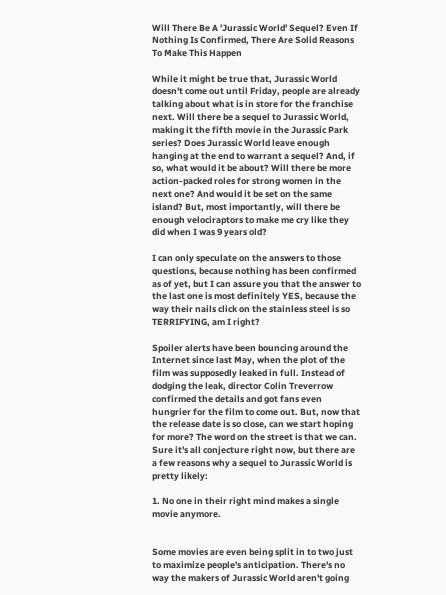Will There Be A 'Jurassic World' Sequel? Even If Nothing Is Confirmed, There Are Solid Reasons To Make This Happen

While it might be true that, Jurassic World doesn't come out until Friday, people are already talking about what is in store for the franchise next. Will there be a sequel to Jurassic World, making it the fifth movie in the Jurassic Park series? Does Jurassic World leave enough hanging at the end to warrant a sequel? And, if so, what would it be about? Will there be more action-packed roles for strong women in the next one? And would it be set on the same island? But, most importantly, will there be enough velociraptors to make me cry like they did when I was 9 years old?

I can only speculate on the answers to those questions, because nothing has been confirmed as of yet, but I can assure you that the answer to the last one is most definitely YES, because the way their nails click on the stainless steel is so TERRIFYING, am I right?

Spoiler alerts have been bouncing around the Internet since last May, when the plot of the film was supposedly leaked in full. Instead of dodging the leak, director Colin Treverrow confirmed the details and got fans even hungrier for the film to come out. But, now that the release date is so close, can we start hoping for more? The word on the street is that we can. Sure it's all conjecture right now, but there are a few reasons why a sequel to Jurassic World is pretty likely:

1. No one in their right mind makes a single movie anymore.


Some movies are even being split in to two just to maximize people's anticipation. There's no way the makers of Jurassic World aren't going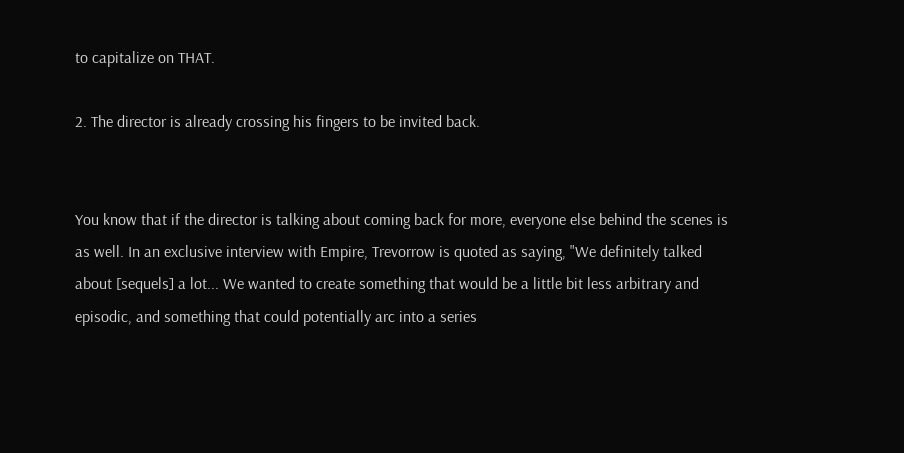to capitalize on THAT.

2. The director is already crossing his fingers to be invited back.


You know that if the director is talking about coming back for more, everyone else behind the scenes is as well. In an exclusive interview with Empire, Trevorrow is quoted as saying, "We definitely talked about [sequels] a lot... We wanted to create something that would be a little bit less arbitrary and episodic, and something that could potentially arc into a series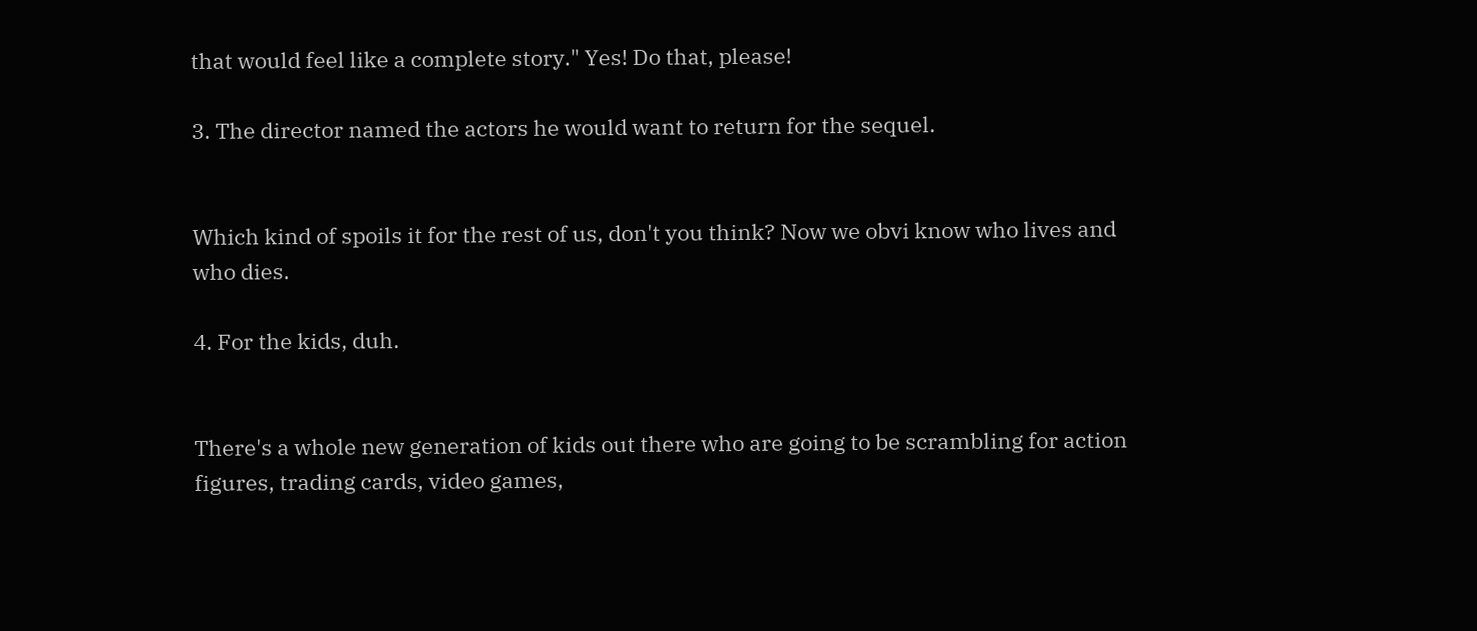that would feel like a complete story." Yes! Do that, please!

3. The director named the actors he would want to return for the sequel.


Which kind of spoils it for the rest of us, don't you think? Now we obvi know who lives and who dies.

4. For the kids, duh.


There's a whole new generation of kids out there who are going to be scrambling for action figures, trading cards, video games,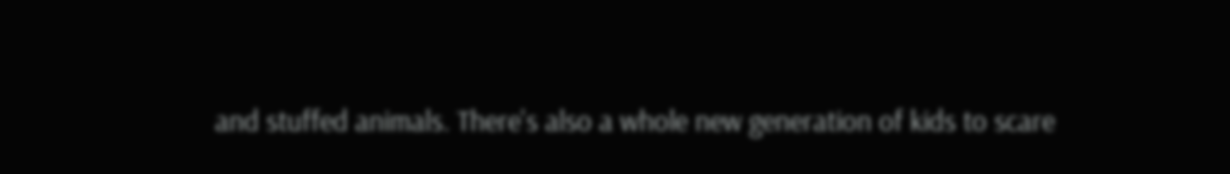and stuffed animals. There's also a whole new generation of kids to scare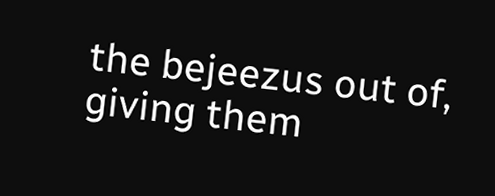the bejeezus out of, giving them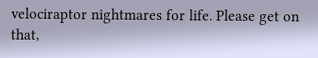velociraptor nightmares for life. Please get on that,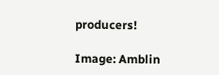producers!

Image: Amblin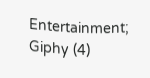Entertainment; Giphy (4)